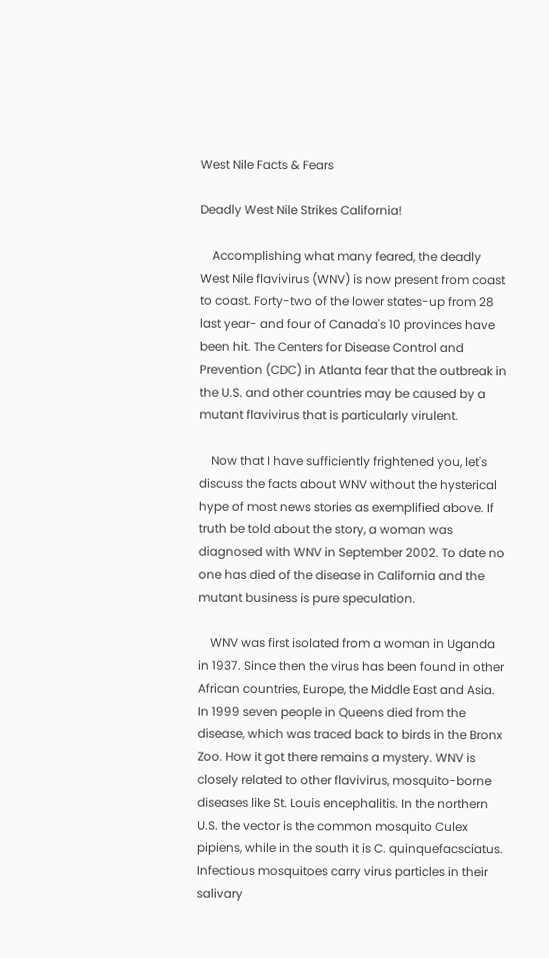West Nile Facts & Fears

Deadly West Nile Strikes California!

    Accomplishing what many feared, the deadly West Nile flavivirus (WNV) is now present from coast to coast. Forty-two of the lower states-up from 28 last year- and four of Canada's 10 provinces have been hit. The Centers for Disease Control and Prevention (CDC) in Atlanta fear that the outbreak in the U.S. and other countries may be caused by a mutant flavivirus that is particularly virulent.

    Now that I have sufficiently frightened you, let's discuss the facts about WNV without the hysterical hype of most news stories as exemplified above. If truth be told about the story, a woman was diagnosed with WNV in September 2002. To date no one has died of the disease in California and the mutant business is pure speculation.

    WNV was first isolated from a woman in Uganda in 1937. Since then the virus has been found in other African countries, Europe, the Middle East and Asia. In 1999 seven people in Queens died from the disease, which was traced back to birds in the Bronx Zoo. How it got there remains a mystery. WNV is closely related to other flavivirus, mosquito-borne diseases like St. Louis encephalitis. In the northern U.S. the vector is the common mosquito Culex pipiens, while in the south it is C. quinquefacsciatus. Infectious mosquitoes carry virus particles in their salivary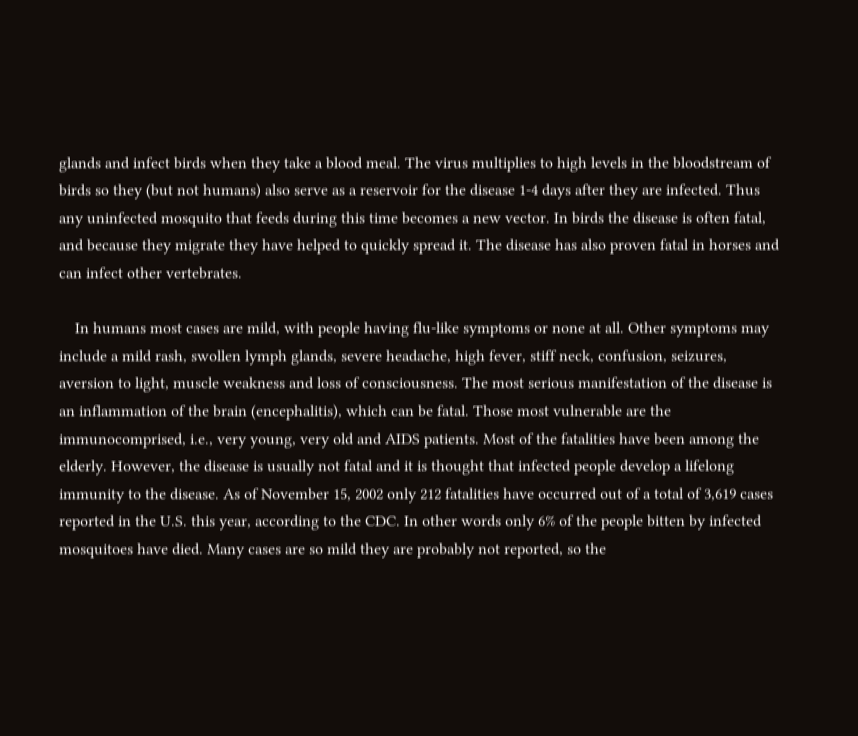glands and infect birds when they take a blood meal. The virus multiplies to high levels in the bloodstream of birds so they (but not humans) also serve as a reservoir for the disease 1-4 days after they are infected. Thus any uninfected mosquito that feeds during this time becomes a new vector. In birds the disease is often fatal, and because they migrate they have helped to quickly spread it. The disease has also proven fatal in horses and can infect other vertebrates.

    In humans most cases are mild, with people having flu-like symptoms or none at all. Other symptoms may include a mild rash, swollen lymph glands, severe headache, high fever, stiff neck, confusion, seizures, aversion to light, muscle weakness and loss of consciousness. The most serious manifestation of the disease is an inflammation of the brain (encephalitis), which can be fatal. Those most vulnerable are the immunocomprised, i.e., very young, very old and AIDS patients. Most of the fatalities have been among the elderly. However, the disease is usually not fatal and it is thought that infected people develop a lifelong immunity to the disease. As of November 15, 2002 only 212 fatalities have occurred out of a total of 3,619 cases reported in the U.S. this year, according to the CDC. In other words only 6% of the people bitten by infected mosquitoes have died. Many cases are so mild they are probably not reported, so the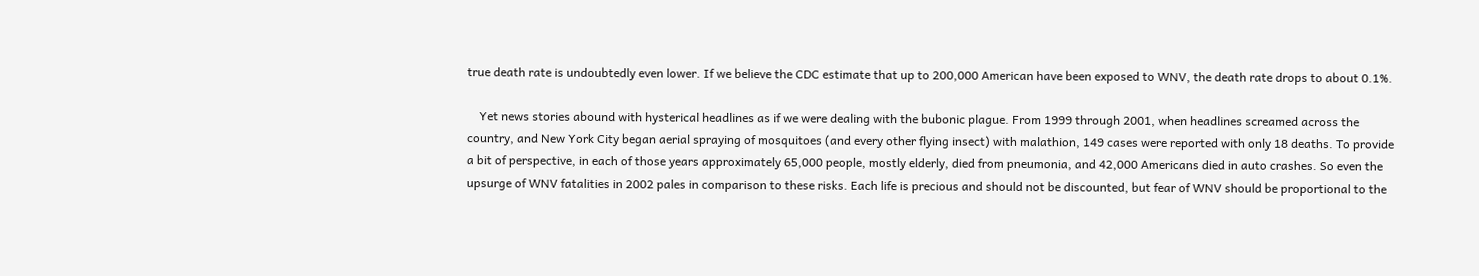true death rate is undoubtedly even lower. If we believe the CDC estimate that up to 200,000 American have been exposed to WNV, the death rate drops to about 0.1%.

    Yet news stories abound with hysterical headlines as if we were dealing with the bubonic plague. From 1999 through 2001, when headlines screamed across the country, and New York City began aerial spraying of mosquitoes (and every other flying insect) with malathion, 149 cases were reported with only 18 deaths. To provide a bit of perspective, in each of those years approximately 65,000 people, mostly elderly, died from pneumonia, and 42,000 Americans died in auto crashes. So even the upsurge of WNV fatalities in 2002 pales in comparison to these risks. Each life is precious and should not be discounted, but fear of WNV should be proportional to the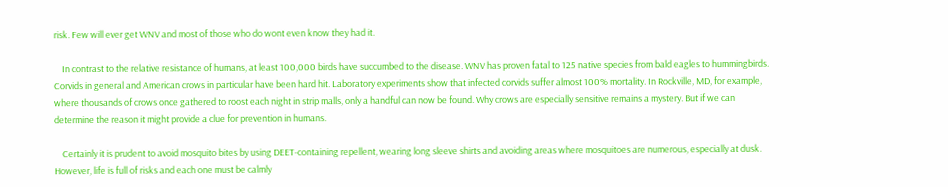risk. Few will ever get WNV and most of those who do wont even know they had it.

    In contrast to the relative resistance of humans, at least 100,000 birds have succumbed to the disease. WNV has proven fatal to 125 native species from bald eagles to hummingbirds. Corvids in general and American crows in particular have been hard hit. Laboratory experiments show that infected corvids suffer almost 100% mortality. In Rockville, MD, for example, where thousands of crows once gathered to roost each night in strip malls, only a handful can now be found. Why crows are especially sensitive remains a mystery. But if we can determine the reason it might provide a clue for prevention in humans.

    Certainly it is prudent to avoid mosquito bites by using DEET-containing repellent, wearing long sleeve shirts and avoiding areas where mosquitoes are numerous, especially at dusk. However, life is full of risks and each one must be calmly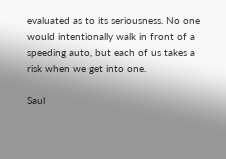evaluated as to its seriousness. No one would intentionally walk in front of a speeding auto, but each of us takes a risk when we get into one.

Saul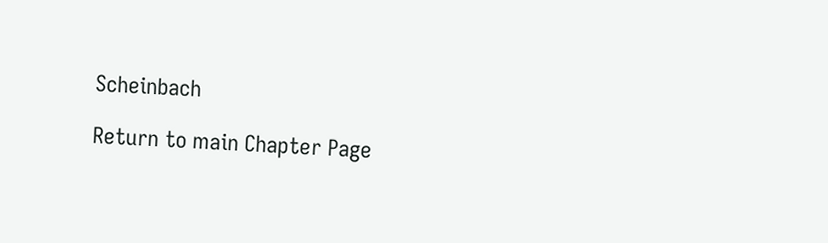Scheinbach

Return to main Chapter Page